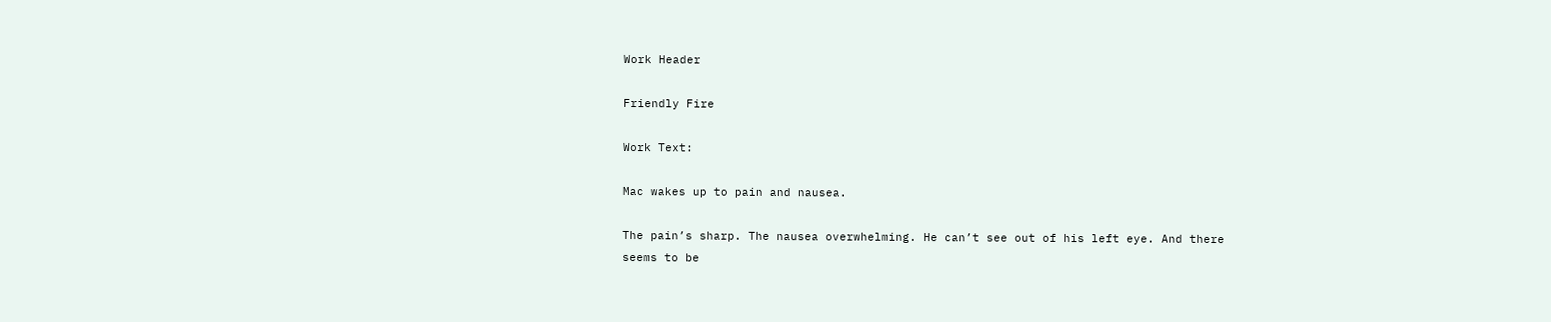Work Header

Friendly Fire

Work Text:

Mac wakes up to pain and nausea.

The pain’s sharp. The nausea overwhelming. He can’t see out of his left eye. And there seems to be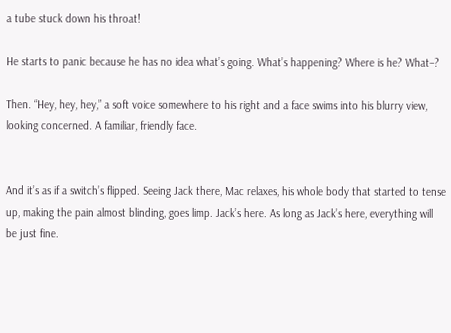a tube stuck down his throat!

He starts to panic because he has no idea what’s going. What’s happening? Where is he? What–?

Then. “Hey, hey, hey,” a soft voice somewhere to his right and a face swims into his blurry view, looking concerned. A familiar, friendly face.


And it’s as if a switch’s flipped. Seeing Jack there, Mac relaxes, his whole body that started to tense up, making the pain almost blinding, goes limp. Jack’s here. As long as Jack’s here, everything will be just fine.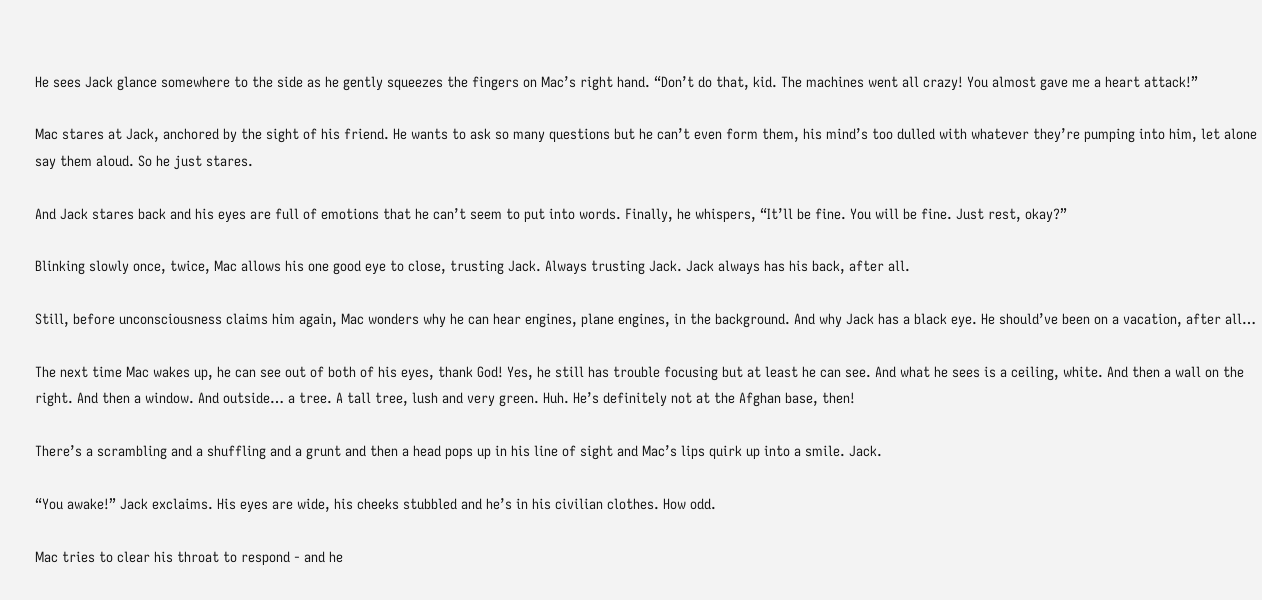He sees Jack glance somewhere to the side as he gently squeezes the fingers on Mac’s right hand. “Don’t do that, kid. The machines went all crazy! You almost gave me a heart attack!”

Mac stares at Jack, anchored by the sight of his friend. He wants to ask so many questions but he can’t even form them, his mind’s too dulled with whatever they’re pumping into him, let alone say them aloud. So he just stares.

And Jack stares back and his eyes are full of emotions that he can’t seem to put into words. Finally, he whispers, “It’ll be fine. You will be fine. Just rest, okay?”

Blinking slowly once, twice, Mac allows his one good eye to close, trusting Jack. Always trusting Jack. Jack always has his back, after all.

Still, before unconsciousness claims him again, Mac wonders why he can hear engines, plane engines, in the background. And why Jack has a black eye. He should’ve been on a vacation, after all…

The next time Mac wakes up, he can see out of both of his eyes, thank God! Yes, he still has trouble focusing but at least he can see. And what he sees is a ceiling, white. And then a wall on the right. And then a window. And outside… a tree. A tall tree, lush and very green. Huh. He’s definitely not at the Afghan base, then!

There’s a scrambling and a shuffling and a grunt and then a head pops up in his line of sight and Mac’s lips quirk up into a smile. Jack.

“You awake!” Jack exclaims. His eyes are wide, his cheeks stubbled and he’s in his civilian clothes. How odd.

Mac tries to clear his throat to respond - and he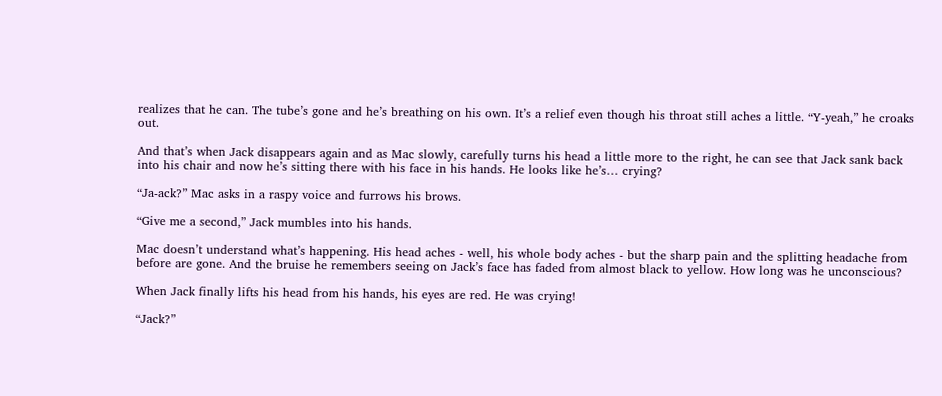realizes that he can. The tube’s gone and he’s breathing on his own. It’s a relief even though his throat still aches a little. “Y-yeah,” he croaks out.

And that’s when Jack disappears again and as Mac slowly, carefully turns his head a little more to the right, he can see that Jack sank back into his chair and now he’s sitting there with his face in his hands. He looks like he’s… crying?

“Ja-ack?” Mac asks in a raspy voice and furrows his brows.

“Give me a second,” Jack mumbles into his hands.

Mac doesn’t understand what’s happening. His head aches - well, his whole body aches - but the sharp pain and the splitting headache from before are gone. And the bruise he remembers seeing on Jack’s face has faded from almost black to yellow. How long was he unconscious?

When Jack finally lifts his head from his hands, his eyes are red. He was crying!

“Jack?”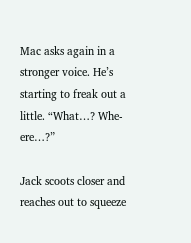Mac asks again in a stronger voice. He’s starting to freak out a little. “What…? Whe-ere…?”

Jack scoots closer and reaches out to squeeze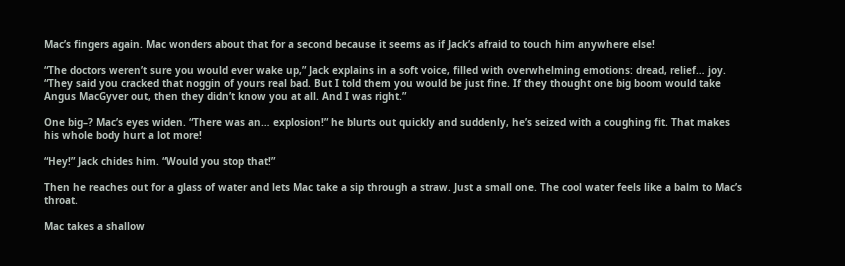Mac’s fingers again. Mac wonders about that for a second because it seems as if Jack’s afraid to touch him anywhere else!

“The doctors weren’t sure you would ever wake up,” Jack explains in a soft voice, filled with overwhelming emotions: dread, relief… joy. “They said you cracked that noggin of yours real bad. But I told them you would be just fine. If they thought one big boom would take Angus MacGyver out, then they didn’t know you at all. And I was right.”

One big–? Mac’s eyes widen. “There was an… explosion!” he blurts out quickly and suddenly, he’s seized with a coughing fit. That makes his whole body hurt a lot more!

“Hey!” Jack chides him. “Would you stop that!”

Then he reaches out for a glass of water and lets Mac take a sip through a straw. Just a small one. The cool water feels like a balm to Mac’s throat.

Mac takes a shallow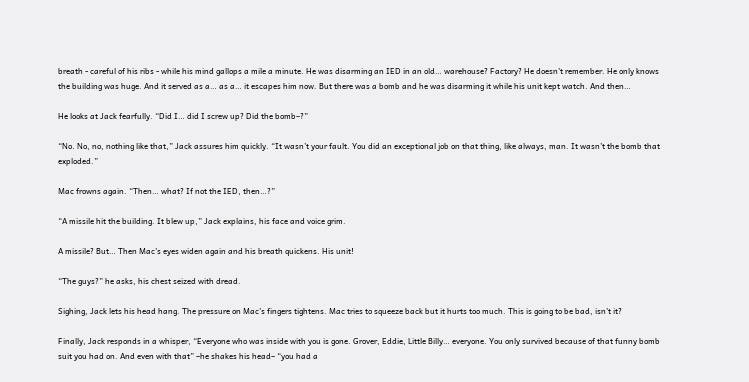breath - careful of his ribs - while his mind gallops a mile a minute. He was disarming an IED in an old… warehouse? Factory? He doesn’t remember. He only knows the building was huge. And it served as a… as a… it escapes him now. But there was a bomb and he was disarming it while his unit kept watch. And then…

He looks at Jack fearfully. “Did I… did I screw up? Did the bomb–?”

“No. No, no, nothing like that,” Jack assures him quickly. “It wasn’t your fault. You did an exceptional job on that thing, like always, man. It wasn’t the bomb that exploded.”

Mac frowns again. “Then… what? If not the IED, then…?”

“A missile hit the building. It blew up,” Jack explains, his face and voice grim.

A missile? But… Then Mac’s eyes widen again and his breath quickens. His unit!

“The guys?” he asks, his chest seized with dread.

Sighing, Jack lets his head hang. The pressure on Mac’s fingers tightens. Mac tries to squeeze back but it hurts too much. This is going to be bad, isn’t it?

Finally, Jack responds in a whisper, “Everyone who was inside with you is gone. Grover, Eddie, Little Billy… everyone. You only survived because of that funny bomb suit you had on. And even with that” –he shakes his head– “you had a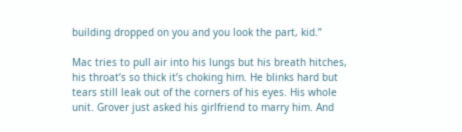building dropped on you and you look the part, kid.”

Mac tries to pull air into his lungs but his breath hitches, his throat’s so thick it’s choking him. He blinks hard but tears still leak out of the corners of his eyes. His whole unit. Grover just asked his girlfriend to marry him. And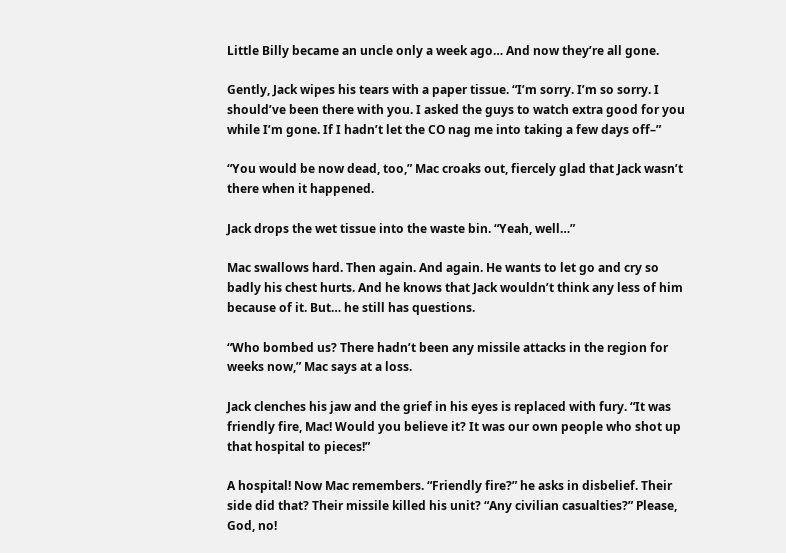Little Billy became an uncle only a week ago… And now they’re all gone.

Gently, Jack wipes his tears with a paper tissue. “I’m sorry. I’m so sorry. I should’ve been there with you. I asked the guys to watch extra good for you while I’m gone. If I hadn’t let the CO nag me into taking a few days off–”

“You would be now dead, too,” Mac croaks out, fiercely glad that Jack wasn’t there when it happened.

Jack drops the wet tissue into the waste bin. “Yeah, well…”

Mac swallows hard. Then again. And again. He wants to let go and cry so badly his chest hurts. And he knows that Jack wouldn’t think any less of him because of it. But… he still has questions.

“Who bombed us? There hadn’t been any missile attacks in the region for weeks now,” Mac says at a loss.

Jack clenches his jaw and the grief in his eyes is replaced with fury. “It was friendly fire, Mac! Would you believe it? It was our own people who shot up that hospital to pieces!”

A hospital! Now Mac remembers. “Friendly fire?” he asks in disbelief. Their side did that? Their missile killed his unit? “Any civilian casualties?” Please, God, no!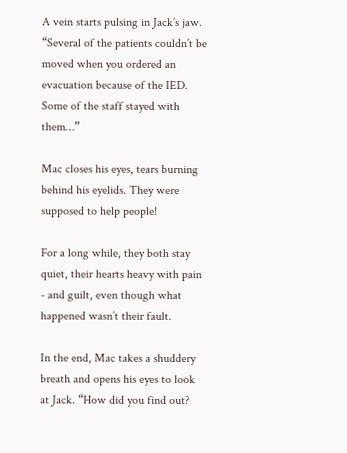A vein starts pulsing in Jack’s jaw. “Several of the patients couldn’t be moved when you ordered an evacuation because of the IED. Some of the staff stayed with them…”

Mac closes his eyes, tears burning behind his eyelids. They were supposed to help people!

For a long while, they both stay quiet, their hearts heavy with pain - and guilt, even though what happened wasn’t their fault.

In the end, Mac takes a shuddery breath and opens his eyes to look at Jack. “How did you find out?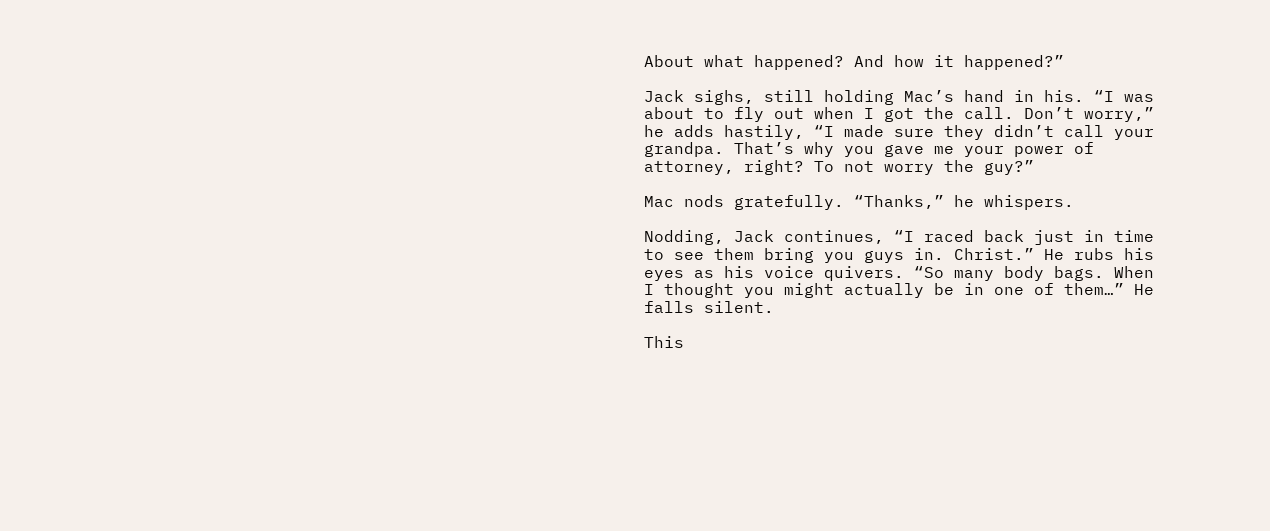About what happened? And how it happened?”

Jack sighs, still holding Mac’s hand in his. “I was about to fly out when I got the call. Don’t worry,” he adds hastily, “I made sure they didn’t call your grandpa. That’s why you gave me your power of attorney, right? To not worry the guy?”

Mac nods gratefully. “Thanks,” he whispers.

Nodding, Jack continues, “I raced back just in time to see them bring you guys in. Christ.” He rubs his eyes as his voice quivers. “So many body bags. When I thought you might actually be in one of them…” He falls silent.

This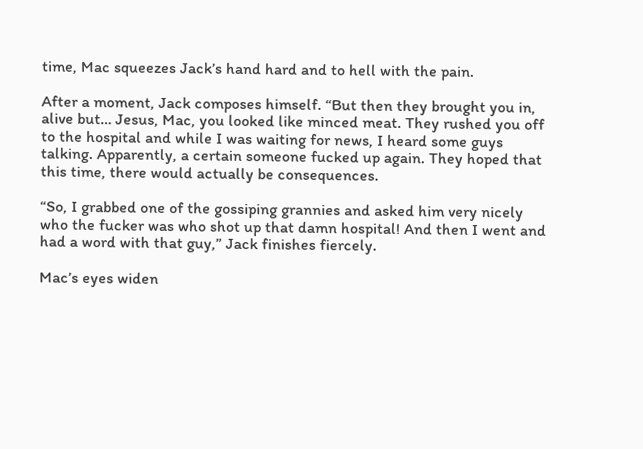time, Mac squeezes Jack’s hand hard and to hell with the pain.

After a moment, Jack composes himself. “But then they brought you in, alive but… Jesus, Mac, you looked like minced meat. They rushed you off to the hospital and while I was waiting for news, I heard some guys talking. Apparently, a certain someone fucked up again. They hoped that this time, there would actually be consequences.

“So, I grabbed one of the gossiping grannies and asked him very nicely who the fucker was who shot up that damn hospital! And then I went and had a word with that guy,” Jack finishes fiercely.

Mac’s eyes widen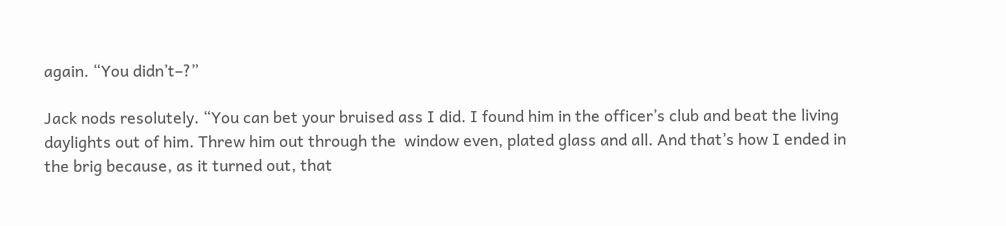again. “You didn’t–?”

Jack nods resolutely. “You can bet your bruised ass I did. I found him in the officer’s club and beat the living daylights out of him. Threw him out through the  window even, plated glass and all. And that’s how I ended in the brig because, as it turned out, that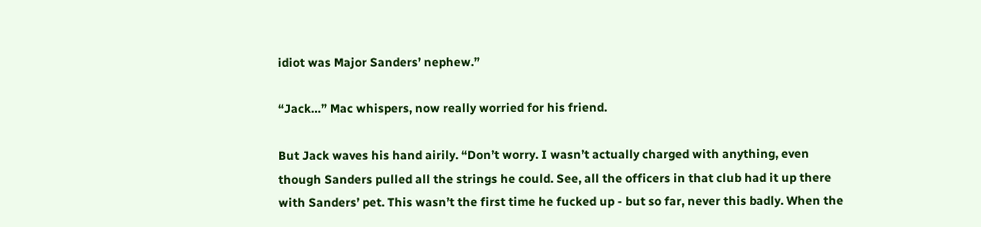idiot was Major Sanders’ nephew.”

“Jack…” Mac whispers, now really worried for his friend.

But Jack waves his hand airily. “Don’t worry. I wasn’t actually charged with anything, even though Sanders pulled all the strings he could. See, all the officers in that club had it up there with Sanders’ pet. This wasn’t the first time he fucked up - but so far, never this badly. When the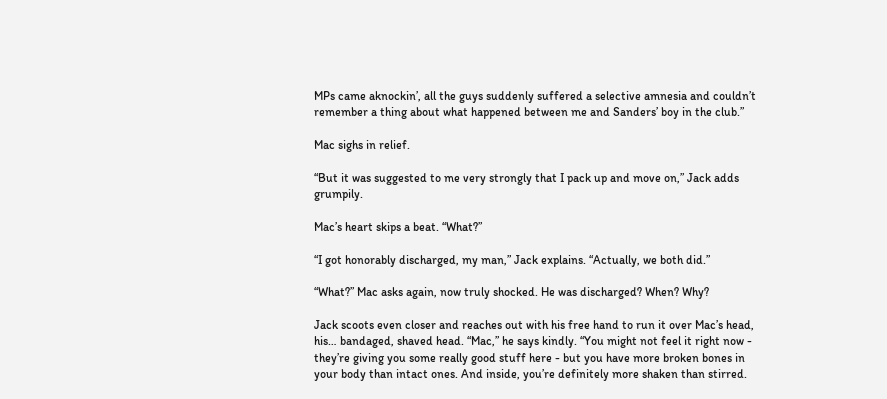MPs came aknockin’, all the guys suddenly suffered a selective amnesia and couldn’t remember a thing about what happened between me and Sanders’ boy in the club.”

Mac sighs in relief.

“But it was suggested to me very strongly that I pack up and move on,” Jack adds grumpily.

Mac’s heart skips a beat. “What?”

“I got honorably discharged, my man,” Jack explains. “Actually, we both did.”

“What?” Mac asks again, now truly shocked. He was discharged? When? Why?

Jack scoots even closer and reaches out with his free hand to run it over Mac’s head, his… bandaged, shaved head. “Mac,” he says kindly. “You might not feel it right now - they’re giving you some really good stuff here - but you have more broken bones in your body than intact ones. And inside, you’re definitely more shaken than stirred.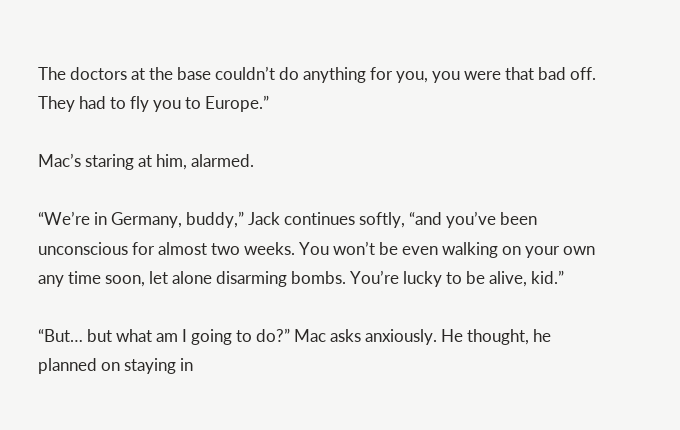The doctors at the base couldn’t do anything for you, you were that bad off. They had to fly you to Europe.”

Mac’s staring at him, alarmed.

“We’re in Germany, buddy,” Jack continues softly, “and you’ve been unconscious for almost two weeks. You won’t be even walking on your own any time soon, let alone disarming bombs. You’re lucky to be alive, kid.”

“But… but what am I going to do?” Mac asks anxiously. He thought, he planned on staying in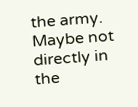the army. Maybe not directly in the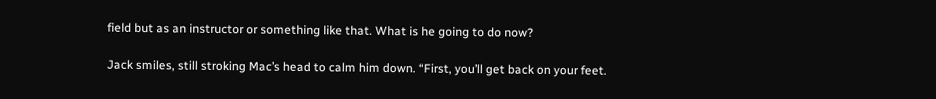field but as an instructor or something like that. What is he going to do now?

Jack smiles, still stroking Mac’s head to calm him down. “First, you’ll get back on your feet.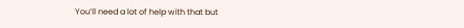You’ll need a lot of help with that but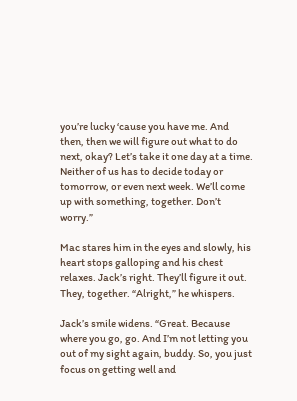you’re lucky ‘cause you have me. And then, then we will figure out what to do next, okay? Let’s take it one day at a time. Neither of us has to decide today or tomorrow, or even next week. We’ll come up with something, together. Don’t worry.”

Mac stares him in the eyes and slowly, his heart stops galloping and his chest relaxes. Jack’s right. They’ll figure it out. They, together. “Alright,” he whispers.

Jack’s smile widens. “Great. Because where you go, go. And I’m not letting you out of my sight again, buddy. So, you just focus on getting well and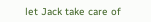let Jack take care of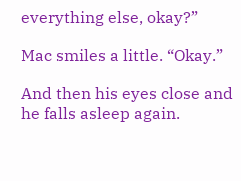everything else, okay?”

Mac smiles a little. “Okay.”

And then his eyes close and he falls asleep again.